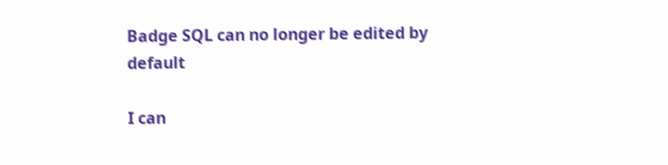Badge SQL can no longer be edited by default

I can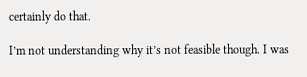certainly do that.

I’m not understanding why it’s not feasible though. I was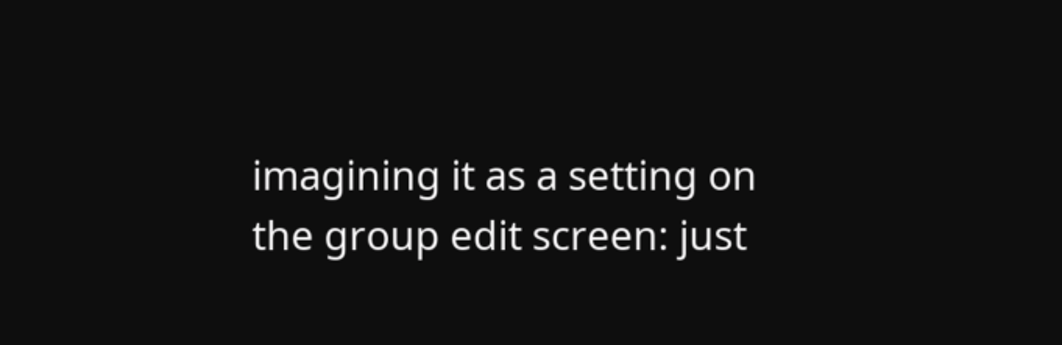imagining it as a setting on the group edit screen: just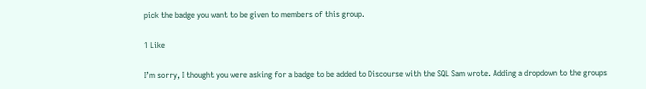pick the badge you want to be given to members of this group.

1 Like

I’m sorry, I thought you were asking for a badge to be added to Discourse with the SQL Sam wrote. Adding a dropdown to the groups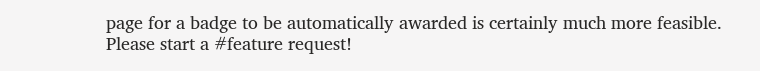page for a badge to be automatically awarded is certainly much more feasible. Please start a #feature request!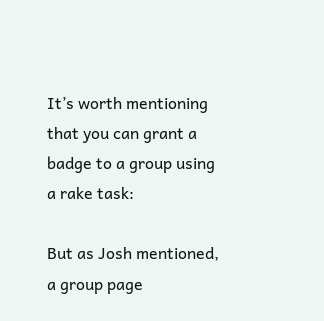It’s worth mentioning that you can grant a badge to a group using a rake task:

But as Josh mentioned, a group page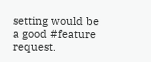setting would be a good #feature request.